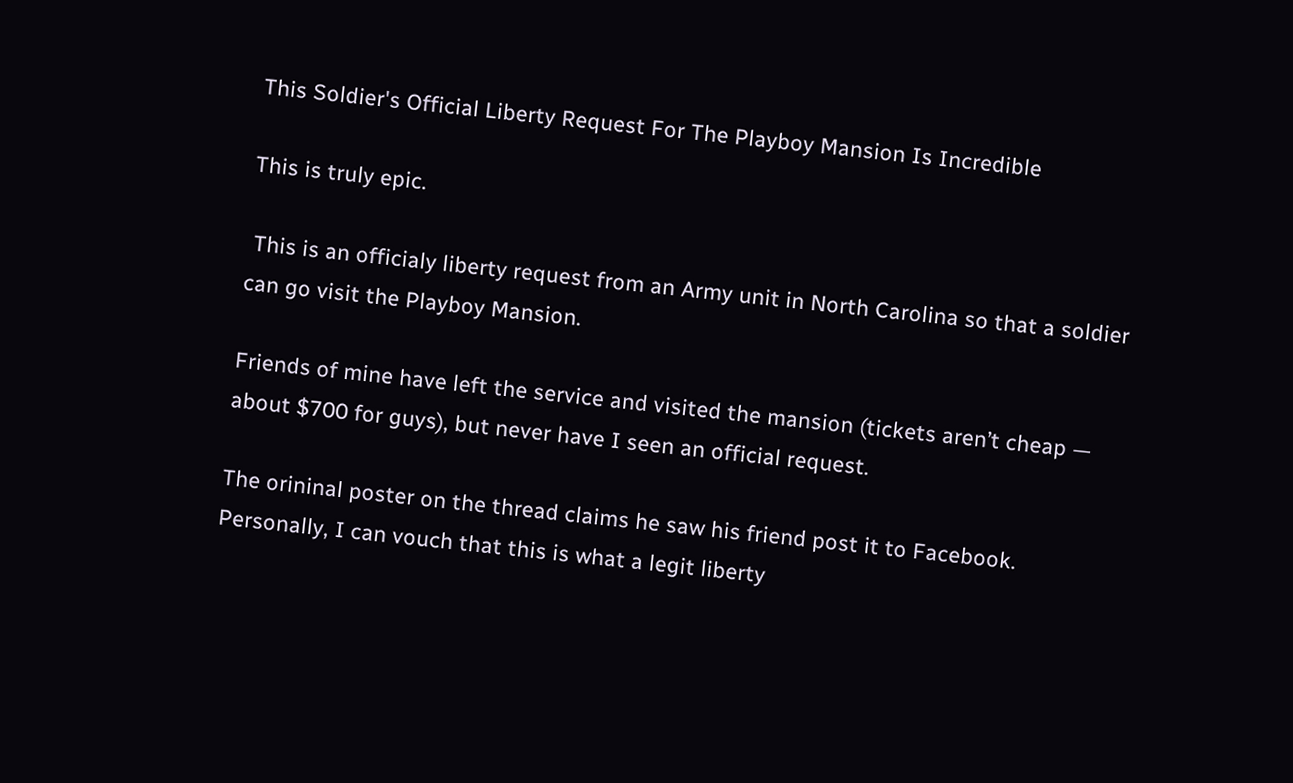This Soldier's Official Liberty Request For The Playboy Mansion Is Incredible

This is truly epic.

 This is an officialy liberty request from an Army unit in North Carolina so that a soldier can go visit the Playboy Mansion.

Friends of mine have left the service and visited the mansion (tickets aren’t cheap — about $700 for guys), but never have I seen an official request.

The orininal poster on the thread claims he saw his friend post it to Facebook. Personally, I can vouch that this is what a legit liberty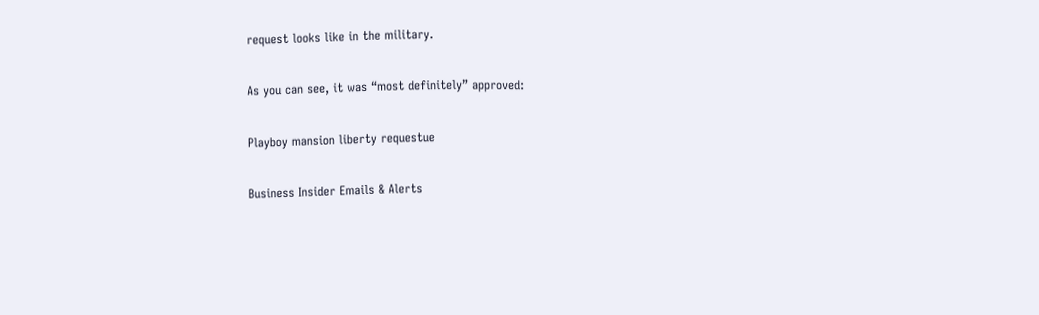request looks like in the military.

As you can see, it was “most definitely” approved:

Playboy mansion liberty requestue

Business Insider Emails & Alerts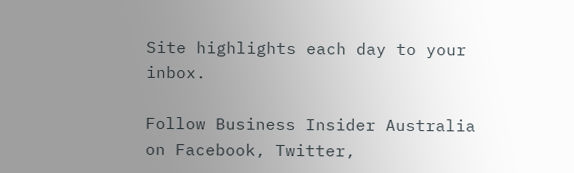Site highlights each day to your inbox.

Follow Business Insider Australia on Facebook, Twitter,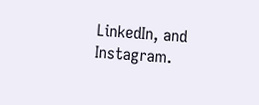LinkedIn, and Instagram.